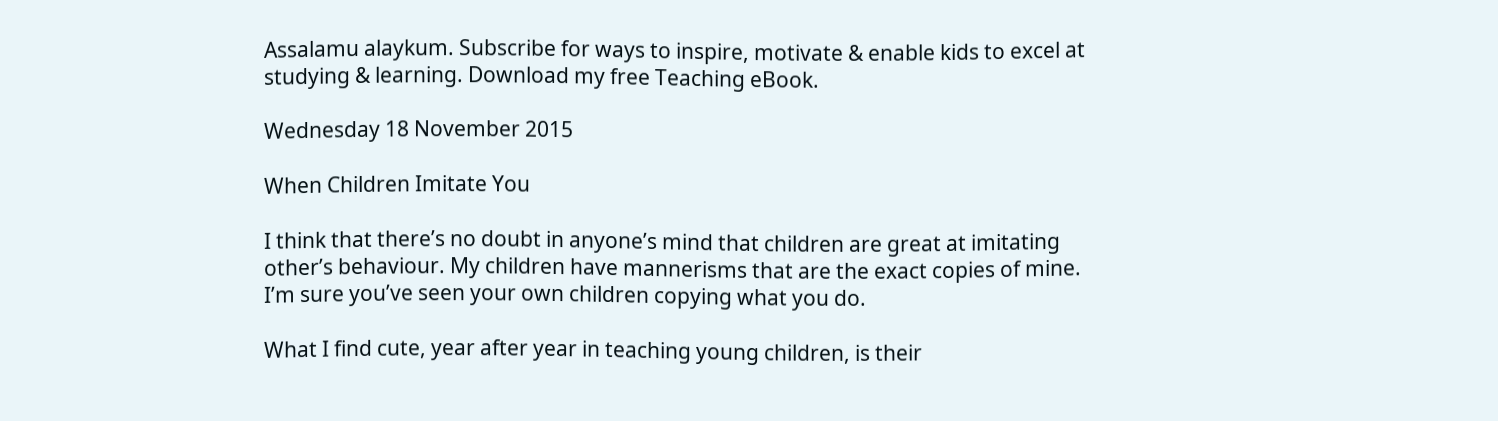Assalamu alaykum. Subscribe for ways to inspire, motivate & enable kids to excel at studying & learning. Download my free Teaching eBook.

Wednesday 18 November 2015

When Children Imitate You

I think that there’s no doubt in anyone’s mind that children are great at imitating other’s behaviour. My children have mannerisms that are the exact copies of mine. I’m sure you’ve seen your own children copying what you do.

What I find cute, year after year in teaching young children, is their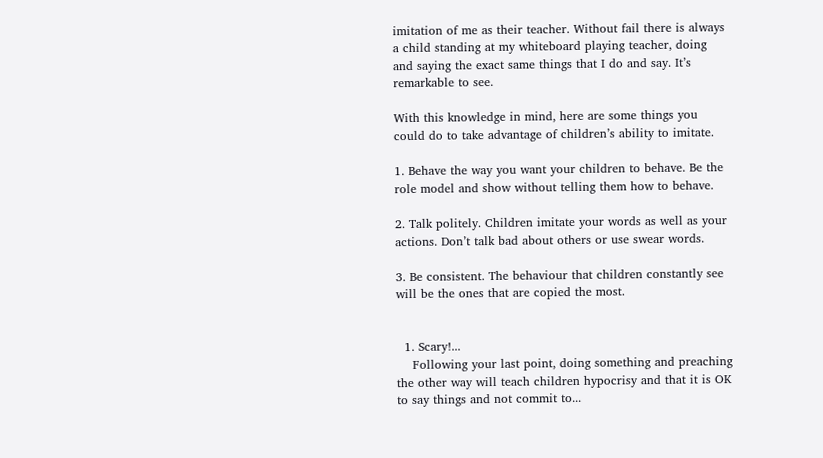imitation of me as their teacher. Without fail there is always a child standing at my whiteboard playing teacher, doing and saying the exact same things that I do and say. It’s remarkable to see.

With this knowledge in mind, here are some things you could do to take advantage of children’s ability to imitate.

1. Behave the way you want your children to behave. Be the role model and show without telling them how to behave.

2. Talk politely. Children imitate your words as well as your actions. Don’t talk bad about others or use swear words.

3. Be consistent. The behaviour that children constantly see will be the ones that are copied the most.


  1. Scary!...
    Following your last point, doing something and preaching the other way will teach children hypocrisy and that it is OK to say things and not commit to...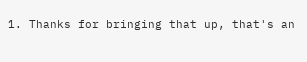1. Thanks for bringing that up, that's an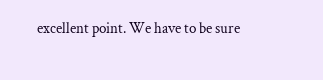excellent point. We have to be sure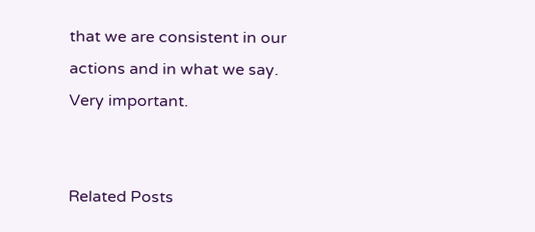that we are consistent in our actions and in what we say. Very important.


Related Posts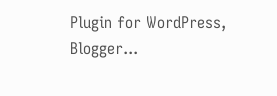Plugin for WordPress, Blogger...